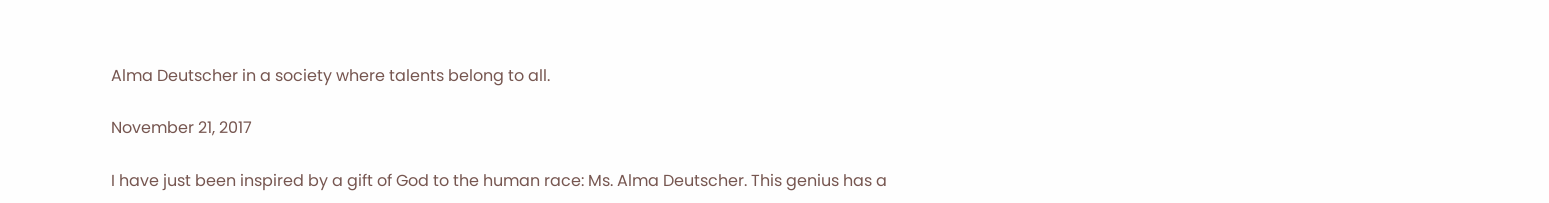Alma Deutscher in a society where talents belong to all.

November 21, 2017

I have just been inspired by a gift of God to the human race: Ms. Alma Deutscher. This genius has a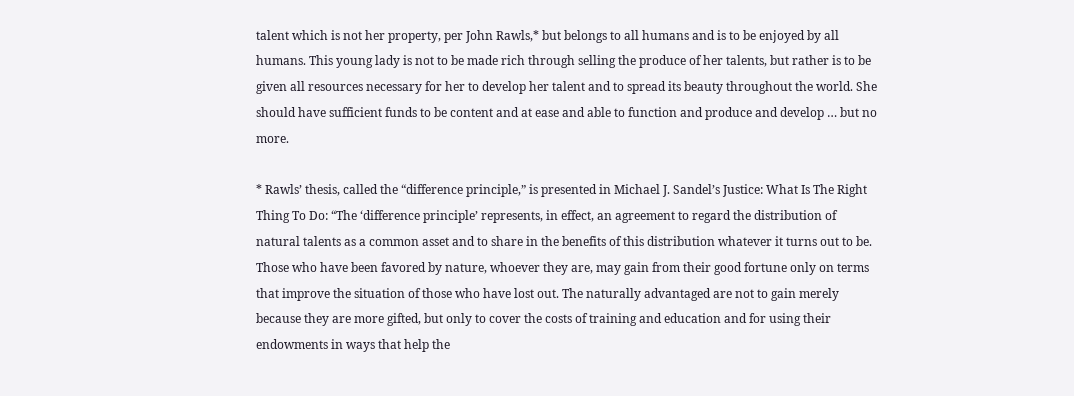talent which is not her property, per John Rawls,* but belongs to all humans and is to be enjoyed by all humans. This young lady is not to be made rich through selling the produce of her talents, but rather is to be given all resources necessary for her to develop her talent and to spread its beauty throughout the world. She should have sufficient funds to be content and at ease and able to function and produce and develop … but no more.

* Rawls’ thesis, called the “difference principle,” is presented in Michael J. Sandel’s Justice: What Is The Right Thing To Do: “The ‘difference principle’ represents, in effect, an agreement to regard the distribution of natural talents as a common asset and to share in the benefits of this distribution whatever it turns out to be. Those who have been favored by nature, whoever they are, may gain from their good fortune only on terms that improve the situation of those who have lost out. The naturally advantaged are not to gain merely because they are more gifted, but only to cover the costs of training and education and for using their endowments in ways that help the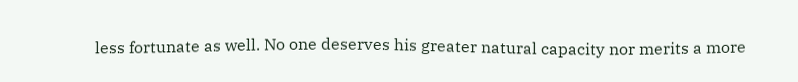less fortunate as well. No one deserves his greater natural capacity nor merits a more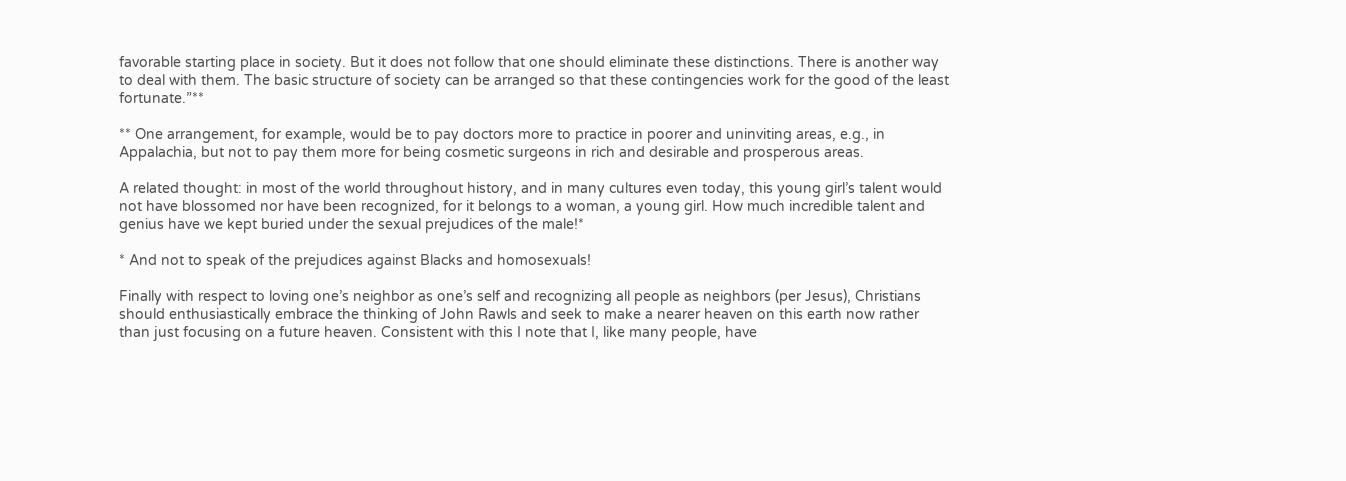favorable starting place in society. But it does not follow that one should eliminate these distinctions. There is another way to deal with them. The basic structure of society can be arranged so that these contingencies work for the good of the least fortunate.”**

** One arrangement, for example, would be to pay doctors more to practice in poorer and uninviting areas, e.g., in Appalachia, but not to pay them more for being cosmetic surgeons in rich and desirable and prosperous areas.

A related thought: in most of the world throughout history, and in many cultures even today, this young girl’s talent would not have blossomed nor have been recognized, for it belongs to a woman, a young girl. How much incredible talent and genius have we kept buried under the sexual prejudices of the male!*

* And not to speak of the prejudices against Blacks and homosexuals!

Finally with respect to loving one’s neighbor as one’s self and recognizing all people as neighbors (per Jesus), Christians should enthusiastically embrace the thinking of John Rawls and seek to make a nearer heaven on this earth now rather than just focusing on a future heaven. Consistent with this I note that I, like many people, have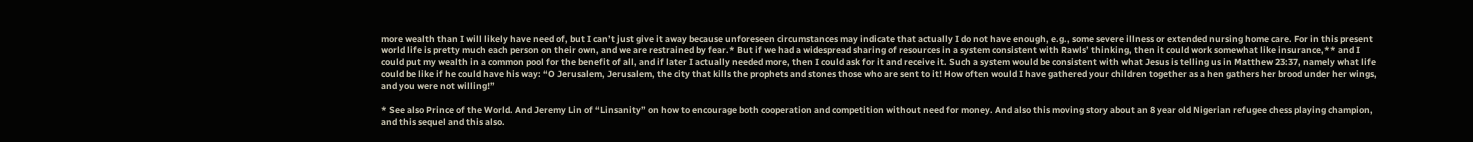more wealth than I will likely have need of, but I can’t just give it away because unforeseen circumstances may indicate that actually I do not have enough, e.g., some severe illness or extended nursing home care. For in this present world life is pretty much each person on their own, and we are restrained by fear.* But if we had a widespread sharing of resources in a system consistent with Rawls’ thinking, then it could work somewhat like insurance,** and I could put my wealth in a common pool for the benefit of all, and if later I actually needed more, then I could ask for it and receive it. Such a system would be consistent with what Jesus is telling us in Matthew 23:37, namely what life could be like if he could have his way: “O Jerusalem, Jerusalem, the city that kills the prophets and stones those who are sent to it! How often would I have gathered your children together as a hen gathers her brood under her wings, and you were not willing!”

* See also Prince of the World. And Jeremy Lin of “Linsanity” on how to encourage both cooperation and competition without need for money. And also this moving story about an 8 year old Nigerian refugee chess playing champion, and this sequel and this also.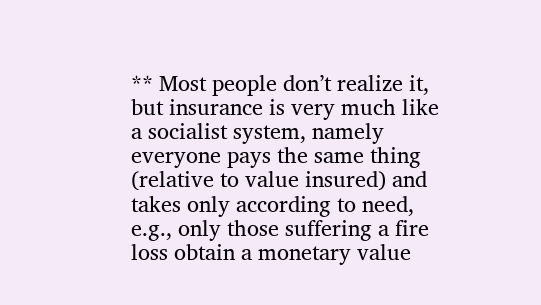** Most people don’t realize it, but insurance is very much like a socialist system, namely everyone pays the same thing (relative to value insured) and takes only according to need, e.g., only those suffering a fire loss obtain a monetary value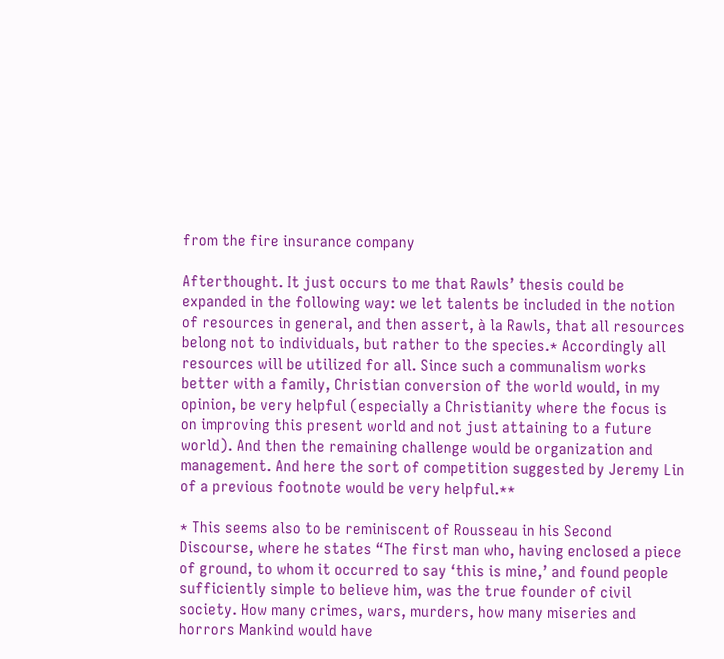from the fire insurance company

Afterthought. It just occurs to me that Rawls’ thesis could be expanded in the following way: we let talents be included in the notion of resources in general, and then assert, à la Rawls, that all resources belong not to individuals, but rather to the species.* Accordingly all resources will be utilized for all. Since such a communalism works better with a family, Christian conversion of the world would, in my opinion, be very helpful (especially a Christianity where the focus is on improving this present world and not just attaining to a future world). And then the remaining challenge would be organization and management. And here the sort of competition suggested by Jeremy Lin of a previous footnote would be very helpful.**

* This seems also to be reminiscent of Rousseau in his Second Discourse, where he states “The first man who, having enclosed a piece of ground, to whom it occurred to say ‘this is mine,’ and found people sufficiently simple to believe him, was the true founder of civil society. How many crimes, wars, murders, how many miseries and horrors Mankind would have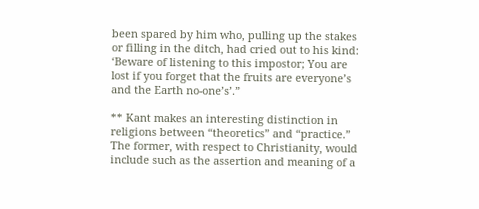been spared by him who, pulling up the stakes or filling in the ditch, had cried out to his kind: ‘Beware of listening to this impostor; You are lost if you forget that the fruits are everyone’s and the Earth no-one’s’.”

** Kant makes an interesting distinction in religions between “theoretics” and “practice.” The former, with respect to Christianity, would include such as the assertion and meaning of a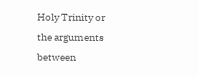Holy Trinity or the arguments between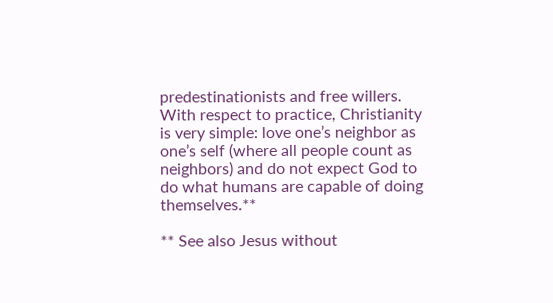predestinationists and free willers. With respect to practice, Christianity is very simple: love one’s neighbor as one’s self (where all people count as neighbors) and do not expect God to do what humans are capable of doing themselves.**

** See also Jesus without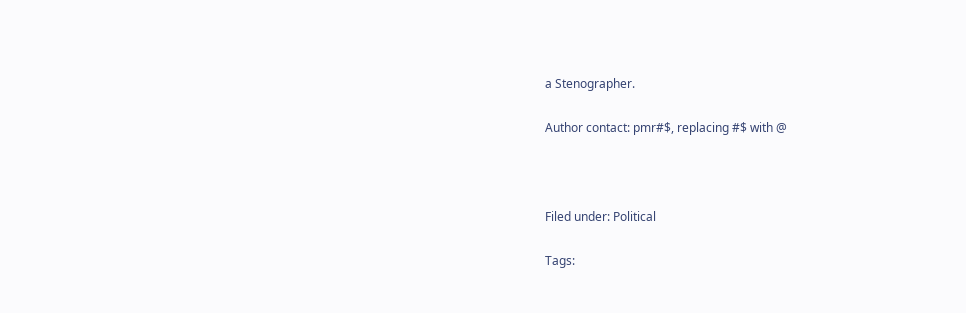a Stenographer.

Author contact: pmr#$, replacing #$ with @



Filed under: Political

Tags: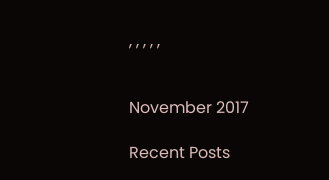, , , , ,


November 2017

Recent Posts